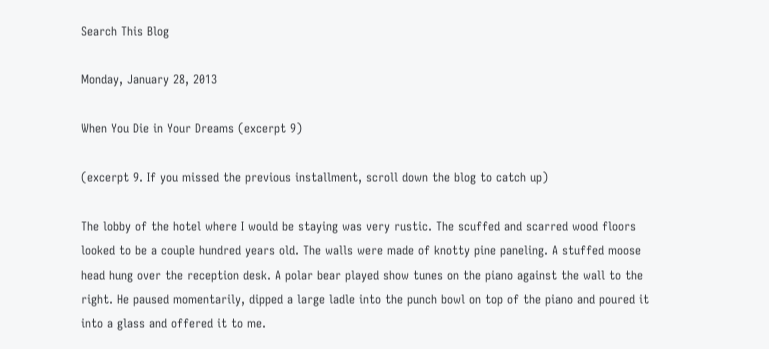Search This Blog

Monday, January 28, 2013

When You Die in Your Dreams (excerpt 9)

(excerpt 9. If you missed the previous installment, scroll down the blog to catch up)

The lobby of the hotel where I would be staying was very rustic. The scuffed and scarred wood floors looked to be a couple hundred years old. The walls were made of knotty pine paneling. A stuffed moose head hung over the reception desk. A polar bear played show tunes on the piano against the wall to the right. He paused momentarily, dipped a large ladle into the punch bowl on top of the piano and poured it into a glass and offered it to me.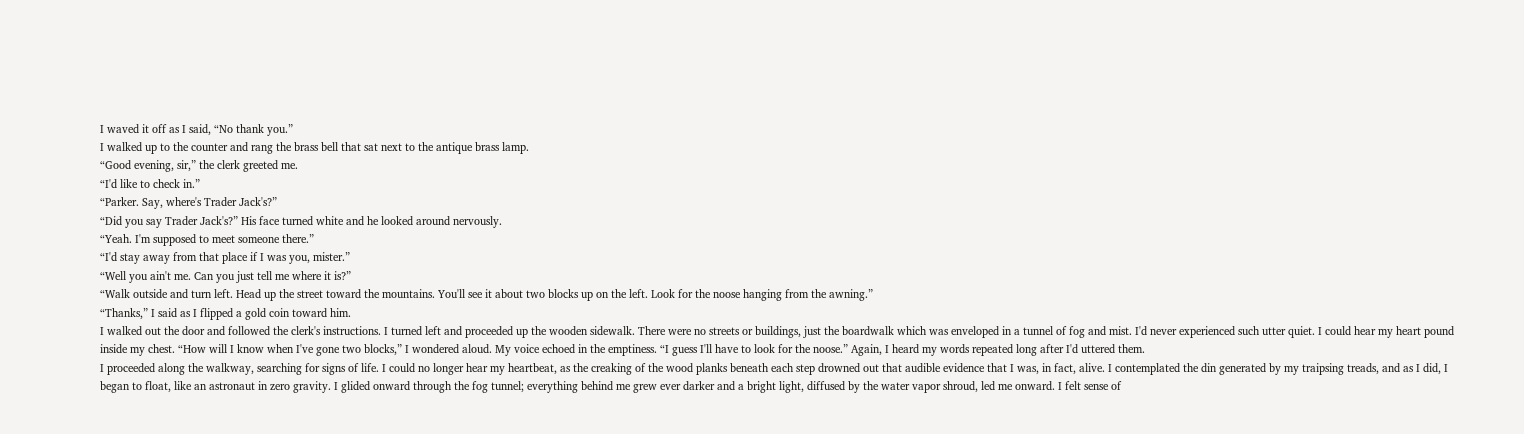I waved it off as I said, “No thank you.”
I walked up to the counter and rang the brass bell that sat next to the antique brass lamp.
“Good evening, sir,” the clerk greeted me.
“I'd like to check in.”
“Parker. Say, where's Trader Jack's?”
“Did you say Trader Jack's?” His face turned white and he looked around nervously.
“Yeah. I'm supposed to meet someone there.”
“I'd stay away from that place if I was you, mister.”
“Well you ain't me. Can you just tell me where it is?”
“Walk outside and turn left. Head up the street toward the mountains. You'll see it about two blocks up on the left. Look for the noose hanging from the awning.”
“Thanks,” I said as I flipped a gold coin toward him.
I walked out the door and followed the clerk's instructions. I turned left and proceeded up the wooden sidewalk. There were no streets or buildings, just the boardwalk which was enveloped in a tunnel of fog and mist. I'd never experienced such utter quiet. I could hear my heart pound inside my chest. “How will I know when I've gone two blocks,” I wondered aloud. My voice echoed in the emptiness. “I guess I'll have to look for the noose.” Again, I heard my words repeated long after I'd uttered them.
I proceeded along the walkway, searching for signs of life. I could no longer hear my heartbeat, as the creaking of the wood planks beneath each step drowned out that audible evidence that I was, in fact, alive. I contemplated the din generated by my traipsing treads, and as I did, I began to float, like an astronaut in zero gravity. I glided onward through the fog tunnel; everything behind me grew ever darker and a bright light, diffused by the water vapor shroud, led me onward. I felt sense of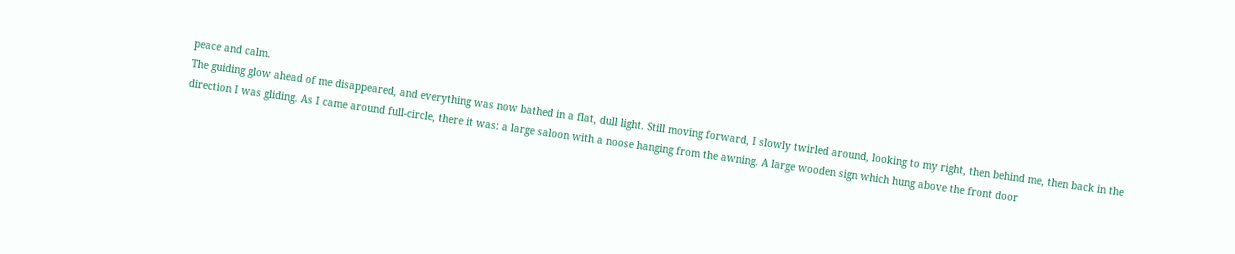peace and calm.
The guiding glow ahead of me disappeared, and everything was now bathed in a flat, dull light. Still moving forward, I slowly twirled around, looking to my right, then behind me, then back in the direction I was gliding. As I came around full-circle, there it was: a large saloon with a noose hanging from the awning. A large wooden sign which hung above the front door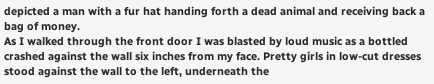depicted a man with a fur hat handing forth a dead animal and receiving back a bag of money.
As I walked through the front door I was blasted by loud music as a bottled crashed against the wall six inches from my face. Pretty girls in low-cut dresses stood against the wall to the left, underneath the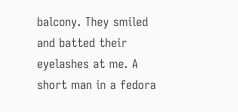balcony. They smiled and batted their eyelashes at me. A short man in a fedora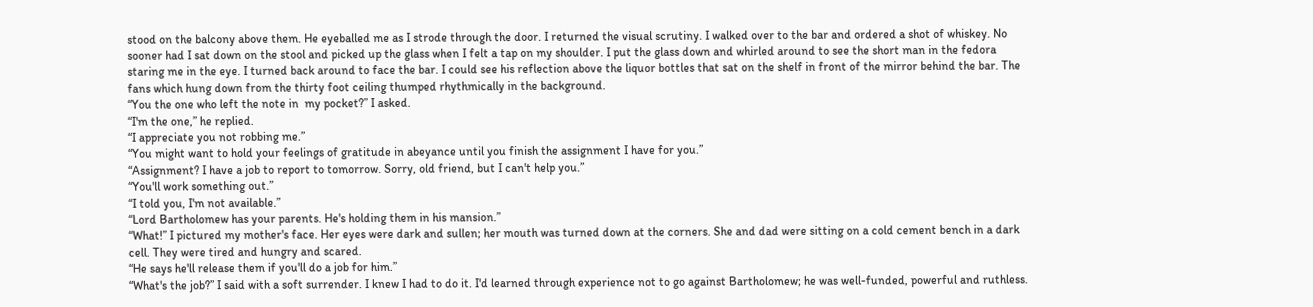stood on the balcony above them. He eyeballed me as I strode through the door. I returned the visual scrutiny. I walked over to the bar and ordered a shot of whiskey. No sooner had I sat down on the stool and picked up the glass when I felt a tap on my shoulder. I put the glass down and whirled around to see the short man in the fedora staring me in the eye. I turned back around to face the bar. I could see his reflection above the liquor bottles that sat on the shelf in front of the mirror behind the bar. The fans which hung down from the thirty foot ceiling thumped rhythmically in the background.
“You the one who left the note in  my pocket?” I asked.
“I'm the one,” he replied.
“I appreciate you not robbing me.”
“You might want to hold your feelings of gratitude in abeyance until you finish the assignment I have for you.”
“Assignment? I have a job to report to tomorrow. Sorry, old friend, but I can't help you.”
“You'll work something out.”
“I told you, I'm not available.”
“Lord Bartholomew has your parents. He's holding them in his mansion.”
“What!” I pictured my mother's face. Her eyes were dark and sullen; her mouth was turned down at the corners. She and dad were sitting on a cold cement bench in a dark cell. They were tired and hungry and scared.
“He says he'll release them if you'll do a job for him.”
“What's the job?” I said with a soft surrender. I knew I had to do it. I'd learned through experience not to go against Bartholomew; he was well-funded, powerful and ruthless.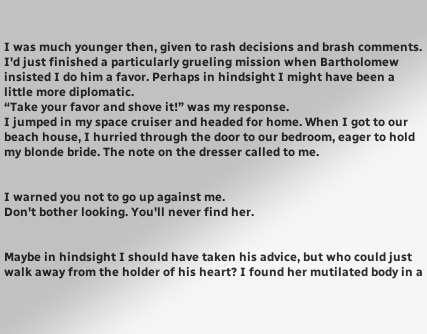I was much younger then, given to rash decisions and brash comments. I'd just finished a particularly grueling mission when Bartholomew insisted I do him a favor. Perhaps in hindsight I might have been a little more diplomatic.
“Take your favor and shove it!” was my response.
I jumped in my space cruiser and headed for home. When I got to our beach house, I hurried through the door to our bedroom, eager to hold my blonde bride. The note on the dresser called to me.


I warned you not to go up against me.
Don't bother looking. You'll never find her.


Maybe in hindsight I should have taken his advice, but who could just walk away from the holder of his heart? I found her mutilated body in a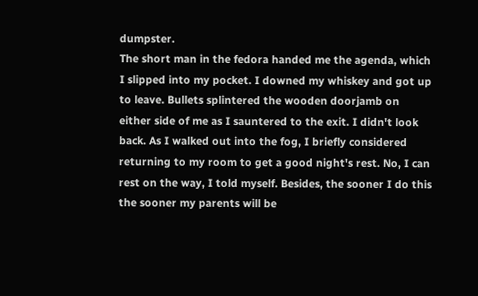dumpster.
The short man in the fedora handed me the agenda, which I slipped into my pocket. I downed my whiskey and got up to leave. Bullets splintered the wooden doorjamb on either side of me as I sauntered to the exit. I didn't look back. As I walked out into the fog, I briefly considered returning to my room to get a good night's rest. No, I can rest on the way, I told myself. Besides, the sooner I do this the sooner my parents will be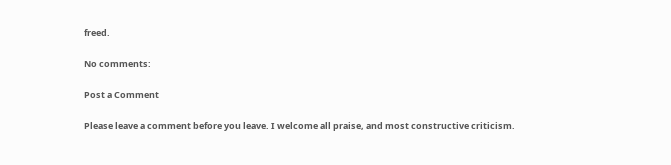freed.

No comments:

Post a Comment

Please leave a comment before you leave. I welcome all praise, and most constructive criticism.